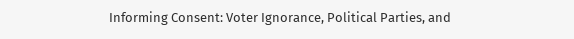Informing Consent: Voter Ignorance, Political Parties, and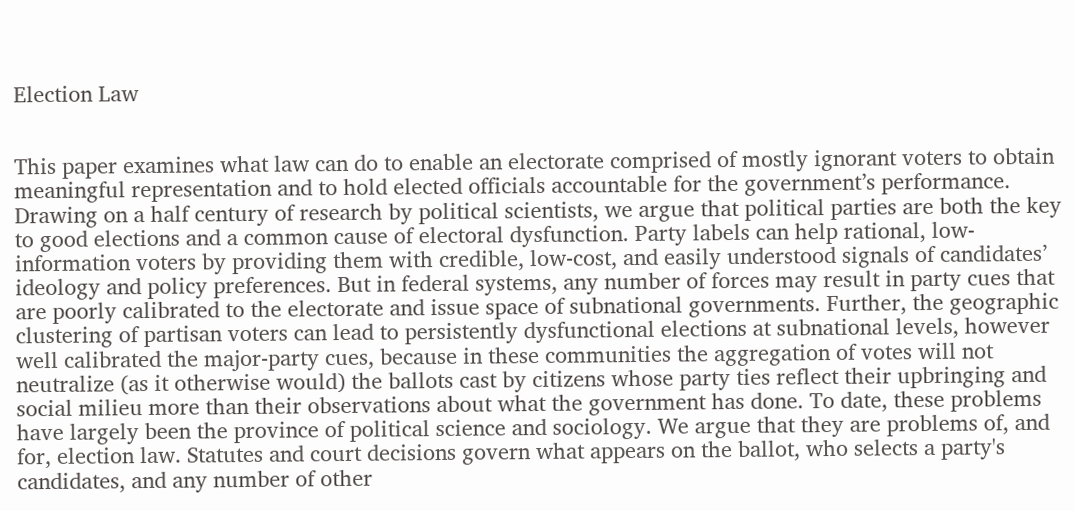Election Law


This paper examines what law can do to enable an electorate comprised of mostly ignorant voters to obtain meaningful representation and to hold elected officials accountable for the government’s performance. Drawing on a half century of research by political scientists, we argue that political parties are both the key to good elections and a common cause of electoral dysfunction. Party labels can help rational, low-information voters by providing them with credible, low-cost, and easily understood signals of candidates’ ideology and policy preferences. But in federal systems, any number of forces may result in party cues that are poorly calibrated to the electorate and issue space of subnational governments. Further, the geographic clustering of partisan voters can lead to persistently dysfunctional elections at subnational levels, however well calibrated the major-party cues, because in these communities the aggregation of votes will not neutralize (as it otherwise would) the ballots cast by citizens whose party ties reflect their upbringing and social milieu more than their observations about what the government has done. To date, these problems have largely been the province of political science and sociology. We argue that they are problems of, and for, election law. Statutes and court decisions govern what appears on the ballot, who selects a party's candidates, and any number of other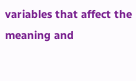variables that affect the meaning and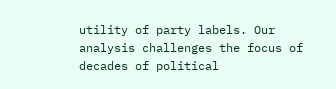utility of party labels. Our analysis challenges the focus of decades of political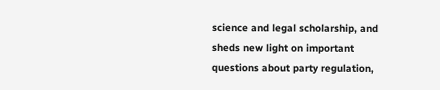science and legal scholarship, and sheds new light on important questions about party regulation,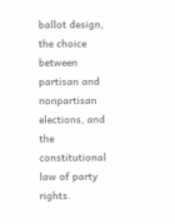ballot design, the choice between partisan and nonpartisan elections, and the constitutional law of party rights.